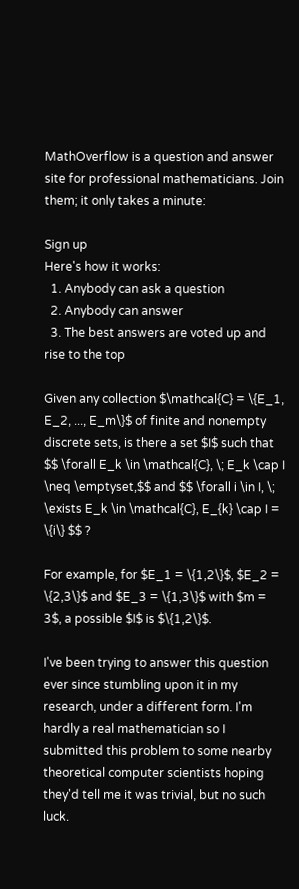MathOverflow is a question and answer site for professional mathematicians. Join them; it only takes a minute:

Sign up
Here's how it works:
  1. Anybody can ask a question
  2. Anybody can answer
  3. The best answers are voted up and rise to the top

Given any collection $\mathcal{C} = \{E_1, E_2, ..., E_m\}$ of finite and nonempty discrete sets, is there a set $I$ such that $$ \forall E_k \in \mathcal{C}, \; E_k \cap I \neq \emptyset,$$ and $$ \forall i \in I, \; \exists E_k \in \mathcal{C}, E_{k} \cap I = \{i\} $$ ?

For example, for $E_1 = \{1,2\}$, $E_2 = \{2,3\}$ and $E_3 = \{1,3\}$ with $m = 3$, a possible $I$ is $\{1,2\}$.

I've been trying to answer this question ever since stumbling upon it in my research, under a different form. I'm hardly a real mathematician so I submitted this problem to some nearby theoretical computer scientists hoping they'd tell me it was trivial, but no such luck.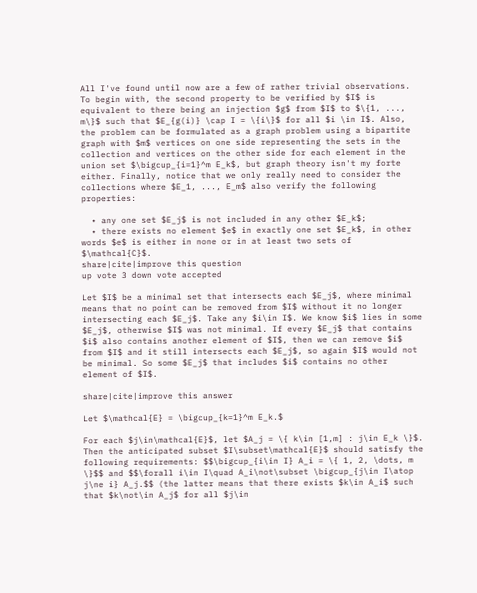All I've found until now are a few of rather trivial observations. To begin with, the second property to be verified by $I$ is equivalent to there being an injection $g$ from $I$ to $\{1, ..., m\}$ such that $E_{g(i)} \cap I = \{i\}$ for all $i \in I$. Also, the problem can be formulated as a graph problem using a bipartite graph with $m$ vertices on one side representing the sets in the collection and vertices on the other side for each element in the union set $\bigcup_{i=1}^m E_k$, but graph theory isn't my forte either. Finally, notice that we only really need to consider the collections where $E_1, ..., E_m$ also verify the following properties:

  • any one set $E_j$ is not included in any other $E_k$;
  • there exists no element $e$ in exactly one set $E_k$, in other words $e$ is either in none or in at least two sets of $\mathcal{C}$.
share|cite|improve this question
up vote 3 down vote accepted

Let $I$ be a minimal set that intersects each $E_j$, where minimal means that no point can be removed from $I$ without it no longer intersecting each $E_j$. Take any $i\in I$. We know $i$ lies in some $E_j$, otherwise $I$ was not minimal. If every $E_j$ that contains $i$ also contains another element of $I$, then we can remove $i$ from $I$ and it still intersects each $E_j$, so again $I$ would not be minimal. So some $E_j$ that includes $i$ contains no other element of $I$.

share|cite|improve this answer

Let $\mathcal{E} = \bigcup_{k=1}^m E_k.$

For each $j\in\mathcal{E}$, let $A_j = \{ k\in [1,m] : j\in E_k \}$. Then the anticipated subset $I\subset\mathcal{E}$ should satisfy the following requirements: $$\bigcup_{i\in I} A_i = \{ 1, 2, \dots, m \}$$ and $$\forall i\in I\quad A_i\not\subset \bigcup_{j\in I\atop j\ne i} A_j.$$ (the latter means that there exists $k\in A_i$ such that $k\not\in A_j$ for all $j\in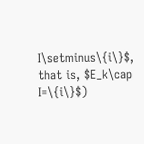I\setminus\{i\}$, that is, $E_k\cap I=\{i\}$)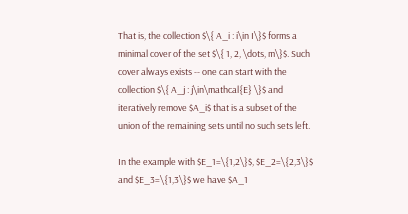That is, the collection $\{ A_i : i\in I\}$ forms a minimal cover of the set $\{ 1, 2, \dots, m\}$. Such cover always exists -- one can start with the collection $\{ A_j : j\in\mathcal{E} \}$ and iteratively remove $A_i$ that is a subset of the union of the remaining sets until no such sets left.

In the example with $E_1=\{1,2\}$, $E_2=\{2,3\}$ and $E_3=\{1,3\}$ we have $A_1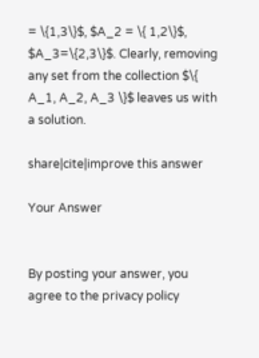= \{1,3\}$, $A_2 = \{ 1,2\}$, $A_3=\{2,3\}$. Clearly, removing any set from the collection $\{ A_1, A_2, A_3 \}$ leaves us with a solution.

share|cite|improve this answer

Your Answer


By posting your answer, you agree to the privacy policy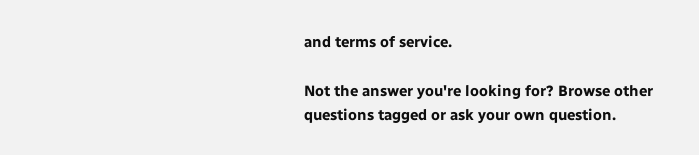and terms of service.

Not the answer you're looking for? Browse other questions tagged or ask your own question.